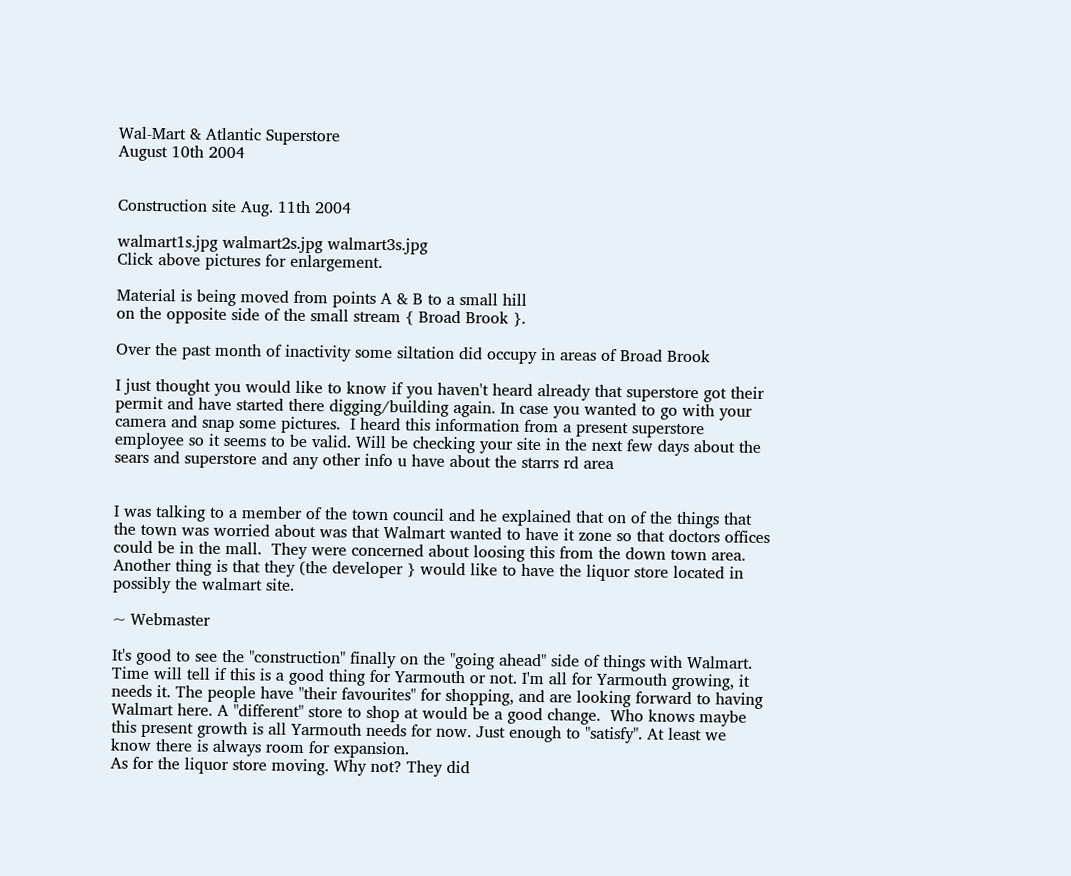Wal-Mart & Atlantic Superstore
August 10th 2004


Construction site Aug. 11th 2004

walmart1s.jpg walmart2s.jpg walmart3s.jpg
Click above pictures for enlargement.

Material is being moved from points A & B to a small hill
on the opposite side of the small stream { Broad Brook }.

Over the past month of inactivity some siltation did occupy in areas of Broad Brook

I just thought you would like to know if you haven't heard already that superstore got their permit and have started there digging/building again. In case you wanted to go with your camera and snap some pictures.  I heard this information from a present superstore employee so it seems to be valid. Will be checking your site in the next few days about the sears and superstore and any other info u have about the starrs rd area


I was talking to a member of the town council and he explained that on of the things that the town was worried about was that Walmart wanted to have it zone so that doctors offices could be in the mall.  They were concerned about loosing this from the down town area.   Another thing is that they (the developer } would like to have the liquor store located in possibly the walmart site.

~ Webmaster

It's good to see the "construction" finally on the "going ahead" side of things with Walmart. Time will tell if this is a good thing for Yarmouth or not. I'm all for Yarmouth growing, it needs it. The people have "their favourites" for shopping, and are looking forward to having Walmart here. A "different" store to shop at would be a good change.  Who knows maybe this present growth is all Yarmouth needs for now. Just enough to "satisfy". At least we know there is always room for expansion.
As for the liquor store moving. Why not? They did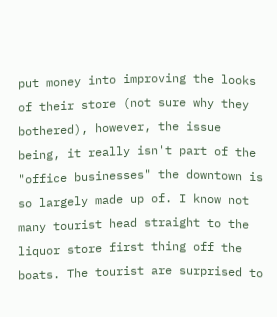put money into improving the looks of their store (not sure why they bothered), however, the issue being, it really isn't part of the "office businesses" the downtown is so largely made up of. I know not many tourist head straight to the liquor store first thing off the boats. The tourist are surprised to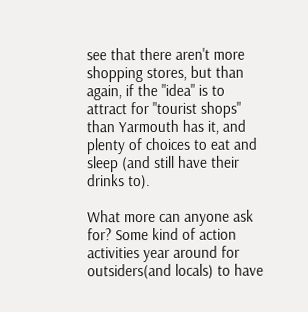see that there aren't more shopping stores, but than again, if the "idea" is to attract for "tourist shops" than Yarmouth has it, and plenty of choices to eat and sleep (and still have their drinks to).

What more can anyone ask for? Some kind of action activities year around for outsiders(and locals) to have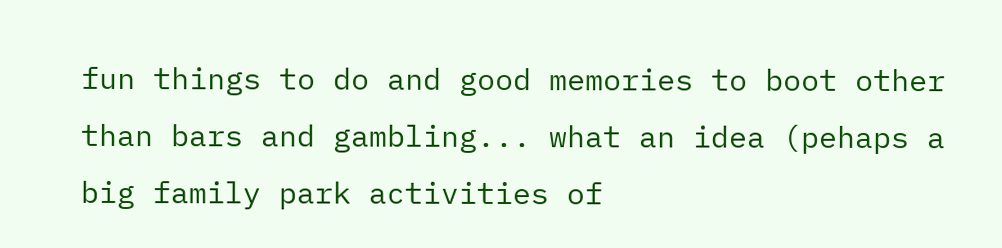fun things to do and good memories to boot other than bars and gambling... what an idea (pehaps a big family park activities of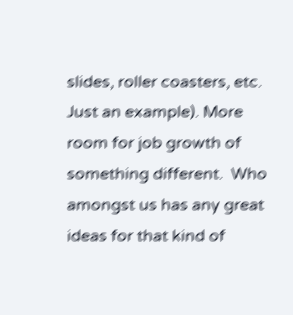slides, roller coasters, etc. Just an example). More room for job growth of something different.  Who amongst us has any great ideas for that kind of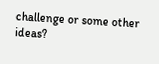challenge or some other  ideas?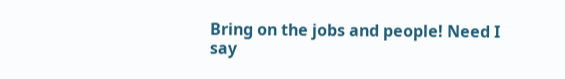Bring on the jobs and people! Need I say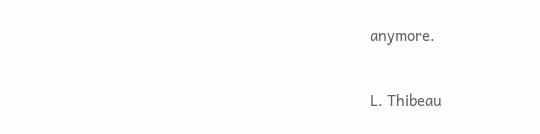anymore.

L. Thibeau